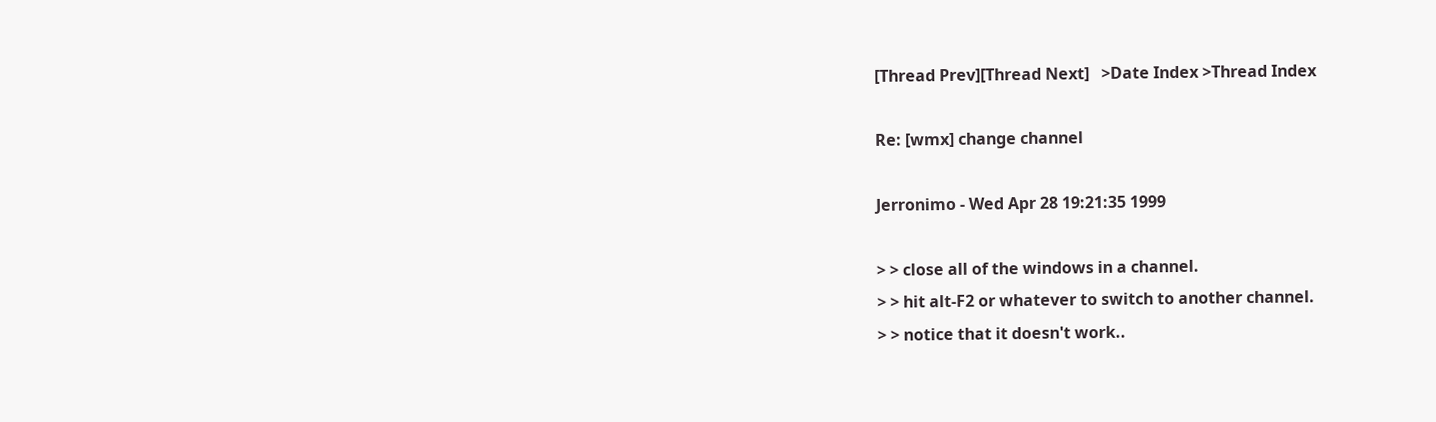[Thread Prev][Thread Next]   >Date Index >Thread Index

Re: [wmx] change channel

Jerronimo - Wed Apr 28 19:21:35 1999

> > close all of the windows in a channel.
> > hit alt-F2 or whatever to switch to another channel.
> > notice that it doesn't work..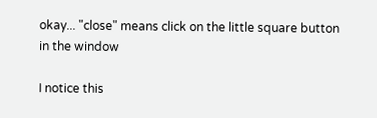okay... "close" means click on the little square button in the window

I notice this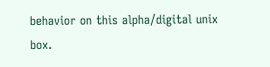behavior on this alpha/digital unix box.